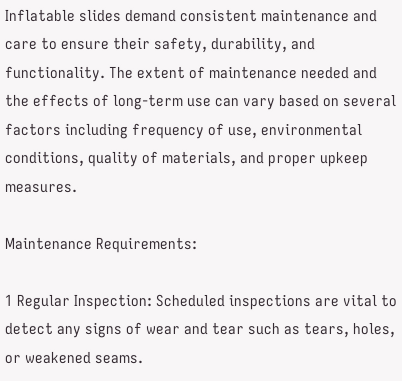Inflatable slides demand consistent maintenance and care to ensure their safety, durability, and functionality. The extent of maintenance needed and the effects of long-term use can vary based on several factors including frequency of use, environmental conditions, quality of materials, and proper upkeep measures.

Maintenance Requirements:

1 Regular Inspection: Scheduled inspections are vital to detect any signs of wear and tear such as tears, holes, or weakened seams.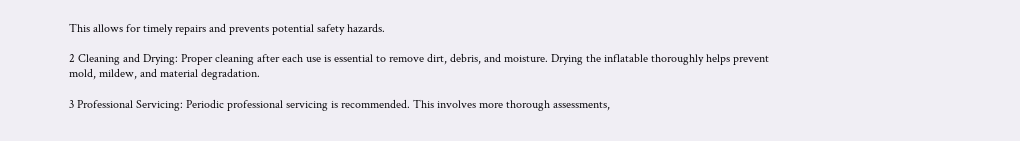This allows for timely repairs and prevents potential safety hazards.

2 Cleaning and Drying: Proper cleaning after each use is essential to remove dirt, debris, and moisture. Drying the inflatable thoroughly helps prevent mold, mildew, and material degradation.

3 Professional Servicing: Periodic professional servicing is recommended. This involves more thorough assessments,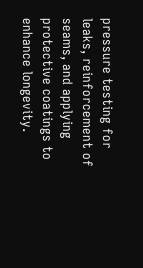pressure testing for leaks, reinforcement of seams, and applying protective coatings to enhance longevity.